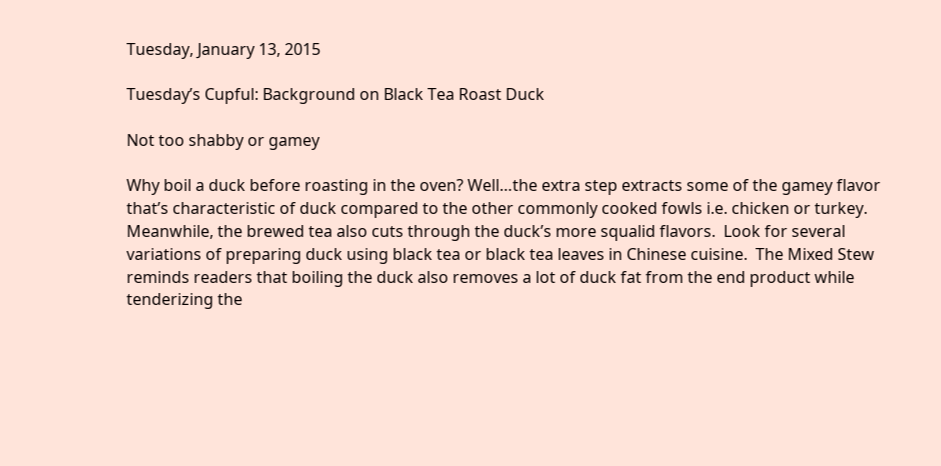Tuesday, January 13, 2015

Tuesday’s Cupful: Background on Black Tea Roast Duck

Not too shabby or gamey

Why boil a duck before roasting in the oven? Well…the extra step extracts some of the gamey flavor that’s characteristic of duck compared to the other commonly cooked fowls i.e. chicken or turkey.  Meanwhile, the brewed tea also cuts through the duck’s more squalid flavors.  Look for several variations of preparing duck using black tea or black tea leaves in Chinese cuisine.  The Mixed Stew reminds readers that boiling the duck also removes a lot of duck fat from the end product while tenderizing the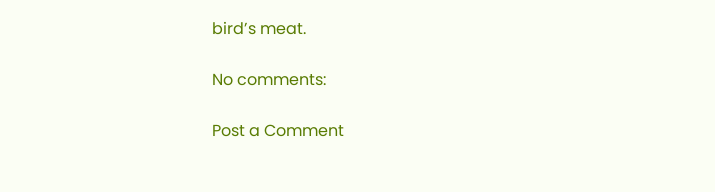bird’s meat.

No comments:

Post a Comment